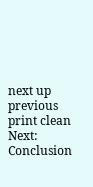next up previous print clean
Next: Conclusion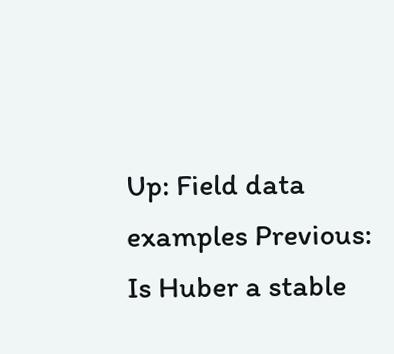Up: Field data examples Previous: Is Huber a stable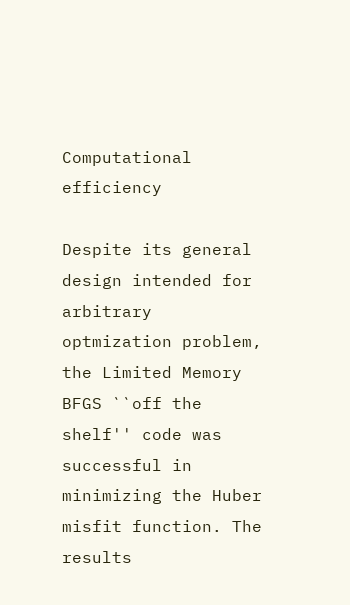Computational efficiency

Despite its general design intended for arbitrary optmization problem, the Limited Memory BFGS ``off the shelf'' code was successful in minimizing the Huber misfit function. The results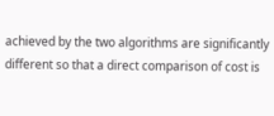achieved by the two algorithms are significantly different so that a direct comparison of cost is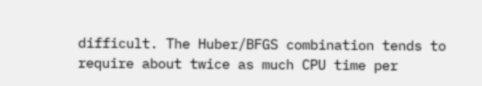difficult. The Huber/BFGS combination tends to require about twice as much CPU time per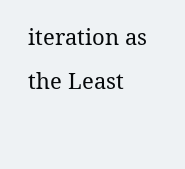iteration as the Least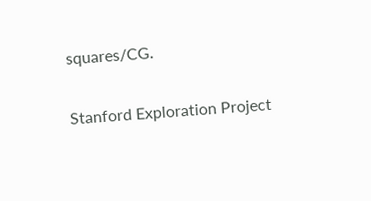squares/CG.

Stanford Exploration Project